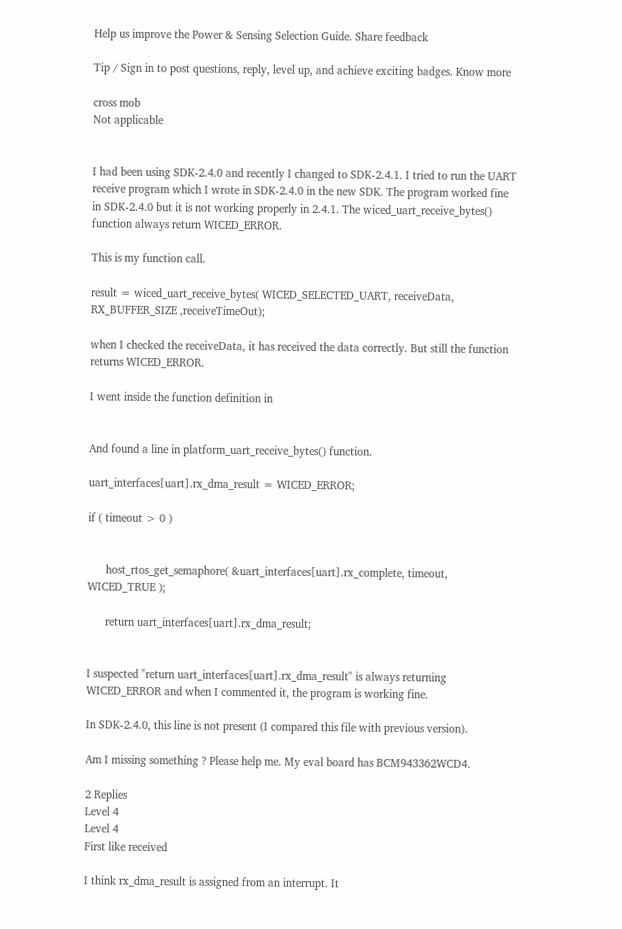Help us improve the Power & Sensing Selection Guide. Share feedback

Tip / Sign in to post questions, reply, level up, and achieve exciting badges. Know more

cross mob
Not applicable


I had been using SDK-2.4.0 and recently I changed to SDK-2.4.1. I tried to run the UART receive program which I wrote in SDK-2.4.0 in the new SDK. The program worked fine in SDK-2.4.0 but it is not working properly in 2.4.1. The wiced_uart_receive_bytes() function always return WICED_ERROR.

This is my function call.

result = wiced_uart_receive_bytes( WICED_SELECTED_UART, receiveData, RX_BUFFER_SIZE ,receiveTimeOut);

when I checked the receiveData, it has received the data correctly. But still the function returns WICED_ERROR.

I went inside the function definition in


And found a line in platform_uart_receive_bytes() function.

uart_interfaces[uart].rx_dma_result = WICED_ERROR;

if ( timeout > 0 )


      host_rtos_get_semaphore( &uart_interfaces[uart].rx_complete, timeout, WICED_TRUE );

      return uart_interfaces[uart].rx_dma_result;


I suspected "return uart_interfaces[uart].rx_dma_result" is always returning WICED_ERROR and when I commented it, the program is working fine.

In SDK-2.4.0, this line is not present (I compared this file with previous version).

Am I missing something ? Please help me. My eval board has BCM943362WCD4.

2 Replies
Level 4
Level 4
First like received

I think rx_dma_result is assigned from an interrupt. It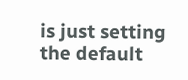is just setting the default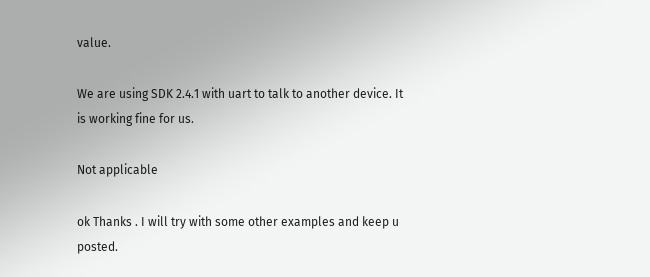value.

We are using SDK 2.4.1 with uart to talk to another device. It is working fine for us.

Not applicable

ok Thanks . I will try with some other examples and keep u posted.